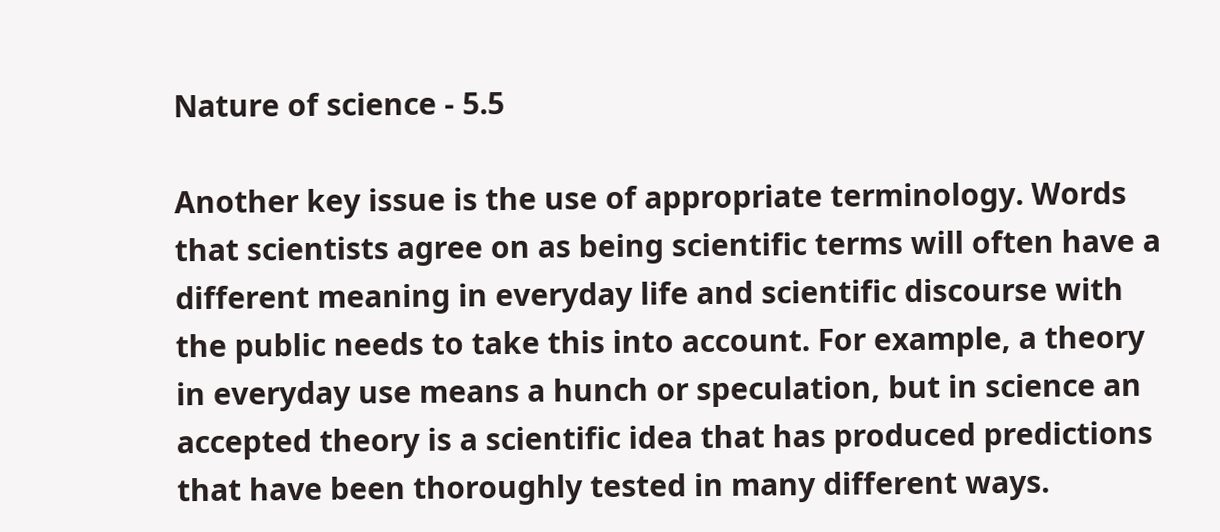Nature of science - 5.5

Another key issue is the use of appropriate terminology. Words that scientists agree on as being scientific terms will often have a different meaning in everyday life and scientific discourse with the public needs to take this into account. For example, a theory in everyday use means a hunch or speculation, but in science an accepted theory is a scientific idea that has produced predictions that have been thoroughly tested in many different ways.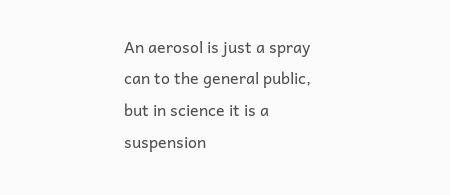An aerosol is just a spray can to the general public, but in science it is a suspension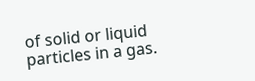of solid or liquid particles in a gas.